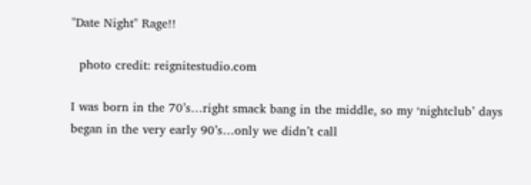"Date Night" Rage!!

  photo credit: reignitestudio.com

I was born in the 70’s…right smack bang in the middle, so my ‘nightclub’ days began in the very early 90’s…only we didn’t call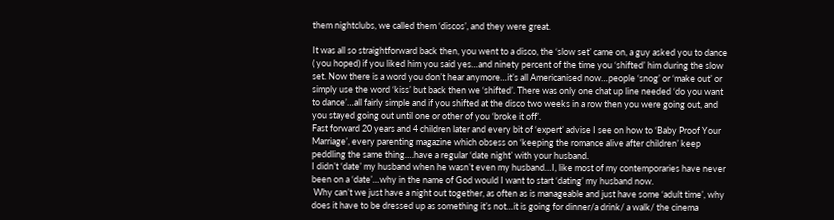them nightclubs, we called them ‘discos’, and they were great.

It was all so straightforward back then, you went to a disco, the ‘slow set’ came on, a guy asked you to dance ( you hoped) if you liked him you said yes…and ninety percent of the time you ‘shifted’ him during the slow set. Now there is a word you don’t hear anymore…it’s all Americanised now…people ‘snog’ or ‘make out’ or simply use the word ‘kiss’ but back then we ‘shifted’. There was only one chat up line needed ‘do you want to dance’…all fairly simple and if you shifted at the disco two weeks in a row then you were going out, and you stayed going out until one or other of you ‘broke it off’.
Fast forward 20 years and 4 children later and every bit of ‘expert’ advise I see on how to ‘Baby Proof Your Marriage’, every parenting magazine which obsess on ‘keeping the romance alive after children’ keep peddling the same thing….have a regular ‘date night’ with your husband.
I didn’t ‘date’ my husband when he wasn’t even my husband…I, like most of my contemporaries have never been on a ‘date’…why in the name of God would I want to start ‘dating’ my husband now.
 Why can’t we just have a night out together, as often as is manageable and just have some ‘adult time’, why does it have to be dressed up as something it’s not…it is going for dinner/a drink/ a walk/ the cinema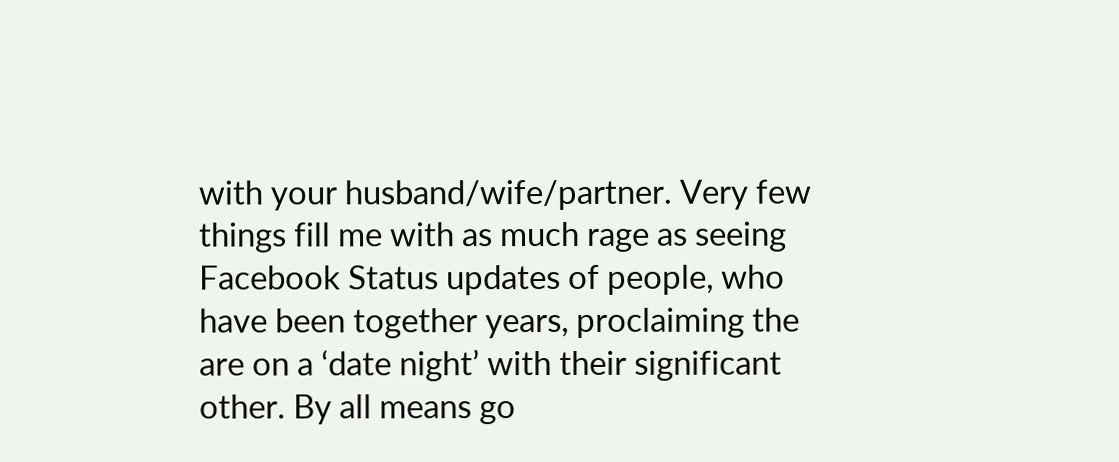with your husband/wife/partner. Very few things fill me with as much rage as seeing Facebook Status updates of people, who have been together years, proclaiming the are on a ‘date night’ with their significant other. By all means go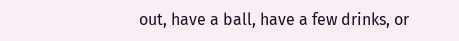out, have a ball, have a few drinks, or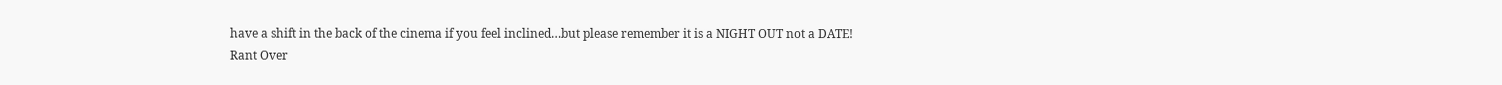have a shift in the back of the cinema if you feel inclined…but please remember it is a NIGHT OUT not a DATE!
Rant Over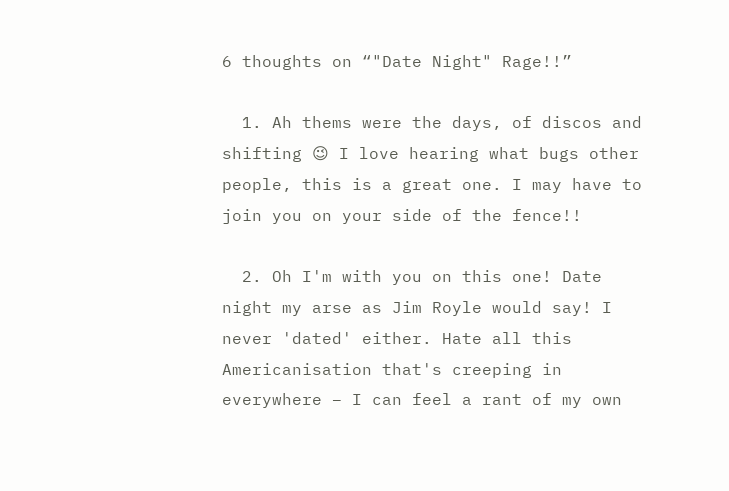6 thoughts on “"Date Night" Rage!!”

  1. Ah thems were the days, of discos and shifting 😉 I love hearing what bugs other people, this is a great one. I may have to join you on your side of the fence!!

  2. Oh I'm with you on this one! Date night my arse as Jim Royle would say! I never 'dated' either. Hate all this Americanisation that's creeping in everywhere – I can feel a rant of my own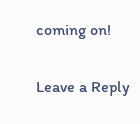coming on!

Leave a Reply